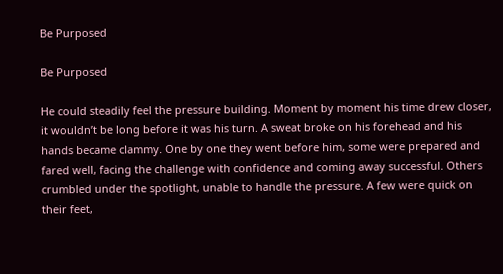Be Purposed

Be Purposed

He could steadily feel the pressure building. Moment by moment his time drew closer, it wouldn’t be long before it was his turn. A sweat broke on his forehead and his hands became clammy. One by one they went before him, some were prepared and fared well, facing the challenge with confidence and coming away successful. Others crumbled under the spotlight, unable to handle the pressure. A few were quick on their feet,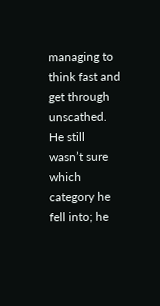managing to think fast and get through unscathed. He still wasn’t sure which category he fell into; he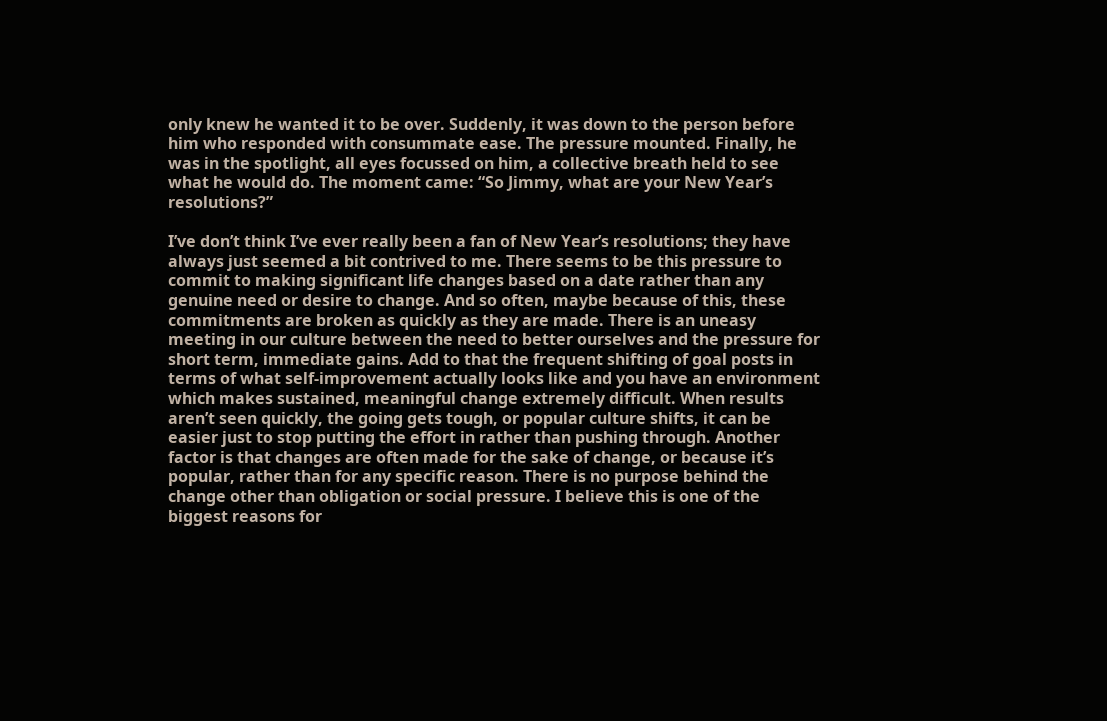only knew he wanted it to be over. Suddenly, it was down to the person before him who responded with consummate ease. The pressure mounted. Finally, he was in the spotlight, all eyes focussed on him, a collective breath held to see what he would do. The moment came: “So Jimmy, what are your New Year’s resolutions?”

I’ve don’t think I’ve ever really been a fan of New Year’s resolutions; they have always just seemed a bit contrived to me. There seems to be this pressure to commit to making significant life changes based on a date rather than any genuine need or desire to change. And so often, maybe because of this, these commitments are broken as quickly as they are made. There is an uneasy meeting in our culture between the need to better ourselves and the pressure for short term, immediate gains. Add to that the frequent shifting of goal posts in terms of what self-improvement actually looks like and you have an environment which makes sustained, meaningful change extremely difficult. When results aren’t seen quickly, the going gets tough, or popular culture shifts, it can be easier just to stop putting the effort in rather than pushing through. Another factor is that changes are often made for the sake of change, or because it’s popular, rather than for any specific reason. There is no purpose behind the change other than obligation or social pressure. I believe this is one of the biggest reasons for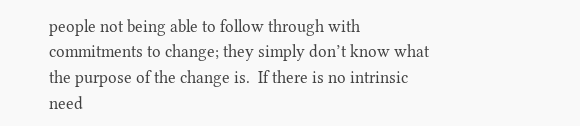people not being able to follow through with commitments to change; they simply don’t know what the purpose of the change is.  If there is no intrinsic need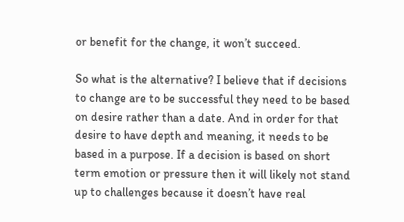or benefit for the change, it won’t succeed.

So what is the alternative? I believe that if decisions to change are to be successful they need to be based on desire rather than a date. And in order for that desire to have depth and meaning, it needs to be based in a purpose. If a decision is based on short term emotion or pressure then it will likely not stand up to challenges because it doesn’t have real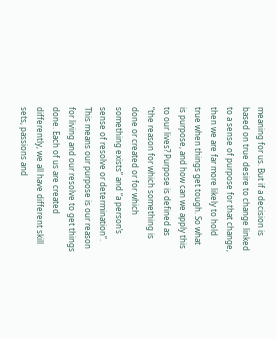meaning for us. But if a decision is based on true desire to change linked to a sense of purpose for that change, then we are far more likely to hold true when things get tough. So what is purpose, and how can we apply this to our lives? Purpose is defined as “the reason for which something is done or created or for which something exists” and “a person’s sense of resolve or determination”. This means our purpose is our reason for living and our resolve to get things done. Each of us are created differently, we all have different skill sets, passions and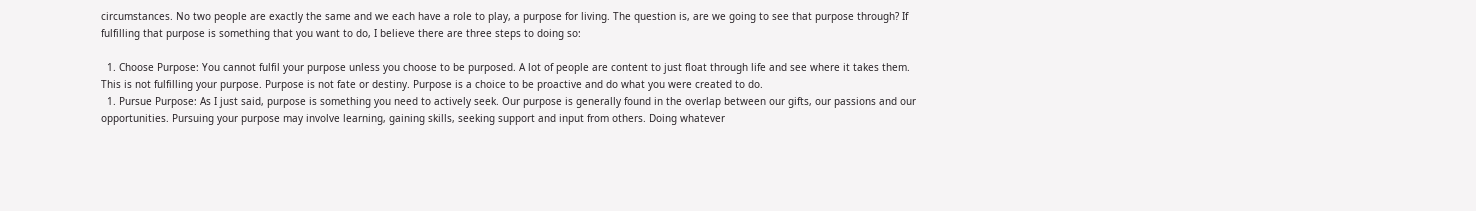circumstances. No two people are exactly the same and we each have a role to play, a purpose for living. The question is, are we going to see that purpose through? If fulfilling that purpose is something that you want to do, I believe there are three steps to doing so:

  1. Choose Purpose: You cannot fulfil your purpose unless you choose to be purposed. A lot of people are content to just float through life and see where it takes them. This is not fulfilling your purpose. Purpose is not fate or destiny. Purpose is a choice to be proactive and do what you were created to do.
  1. Pursue Purpose: As I just said, purpose is something you need to actively seek. Our purpose is generally found in the overlap between our gifts, our passions and our opportunities. Pursuing your purpose may involve learning, gaining skills, seeking support and input from others. Doing whatever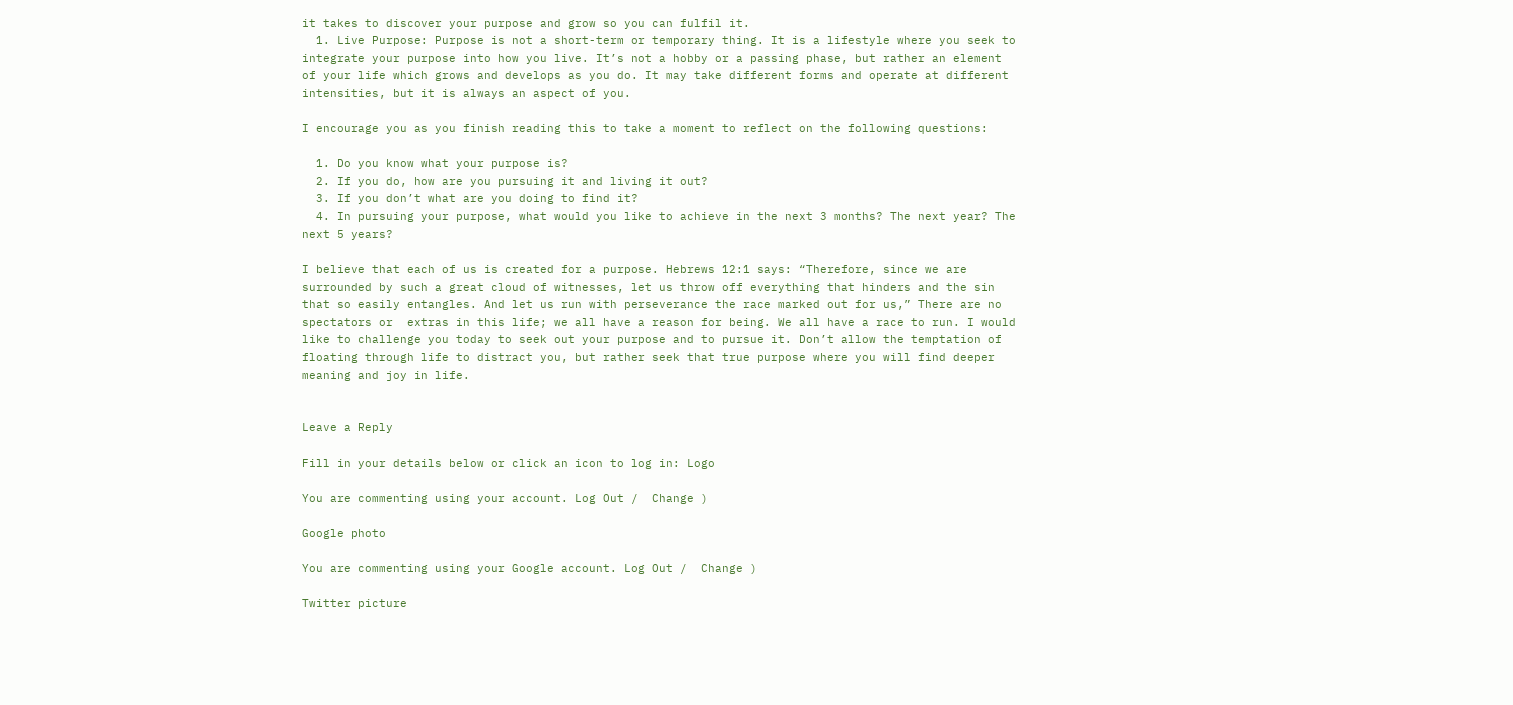it takes to discover your purpose and grow so you can fulfil it.
  1. Live Purpose: Purpose is not a short-term or temporary thing. It is a lifestyle where you seek to integrate your purpose into how you live. It’s not a hobby or a passing phase, but rather an element of your life which grows and develops as you do. It may take different forms and operate at different intensities, but it is always an aspect of you.

I encourage you as you finish reading this to take a moment to reflect on the following questions:

  1. Do you know what your purpose is?
  2. If you do, how are you pursuing it and living it out?
  3. If you don’t what are you doing to find it?
  4. In pursuing your purpose, what would you like to achieve in the next 3 months? The next year? The next 5 years?

I believe that each of us is created for a purpose. Hebrews 12:1 says: “Therefore, since we are surrounded by such a great cloud of witnesses, let us throw off everything that hinders and the sin that so easily entangles. And let us run with perseverance the race marked out for us,” There are no spectators or  extras in this life; we all have a reason for being. We all have a race to run. I would like to challenge you today to seek out your purpose and to pursue it. Don’t allow the temptation of floating through life to distract you, but rather seek that true purpose where you will find deeper meaning and joy in life.


Leave a Reply

Fill in your details below or click an icon to log in: Logo

You are commenting using your account. Log Out /  Change )

Google photo

You are commenting using your Google account. Log Out /  Change )

Twitter picture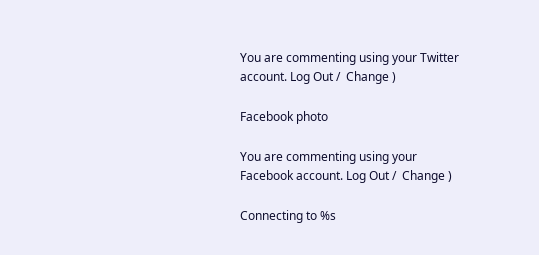You are commenting using your Twitter account. Log Out /  Change )

Facebook photo

You are commenting using your Facebook account. Log Out /  Change )

Connecting to %s